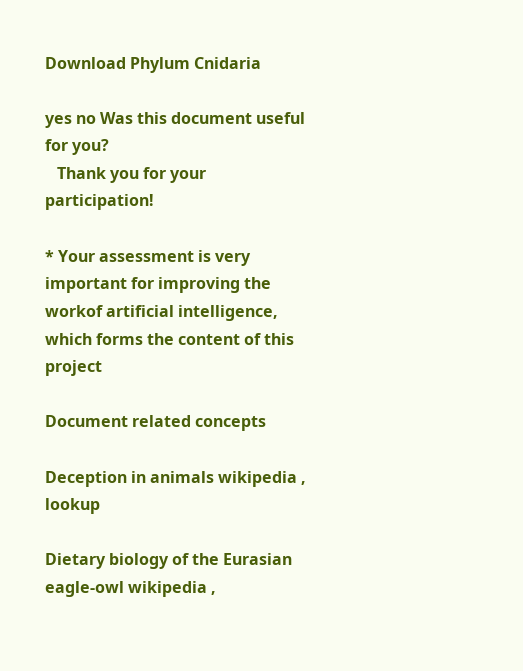Download Phylum Cnidaria

yes no Was this document useful for you?
   Thank you for your participation!

* Your assessment is very important for improving the workof artificial intelligence, which forms the content of this project

Document related concepts

Deception in animals wikipedia , lookup

Dietary biology of the Eurasian eagle-owl wikipedia ,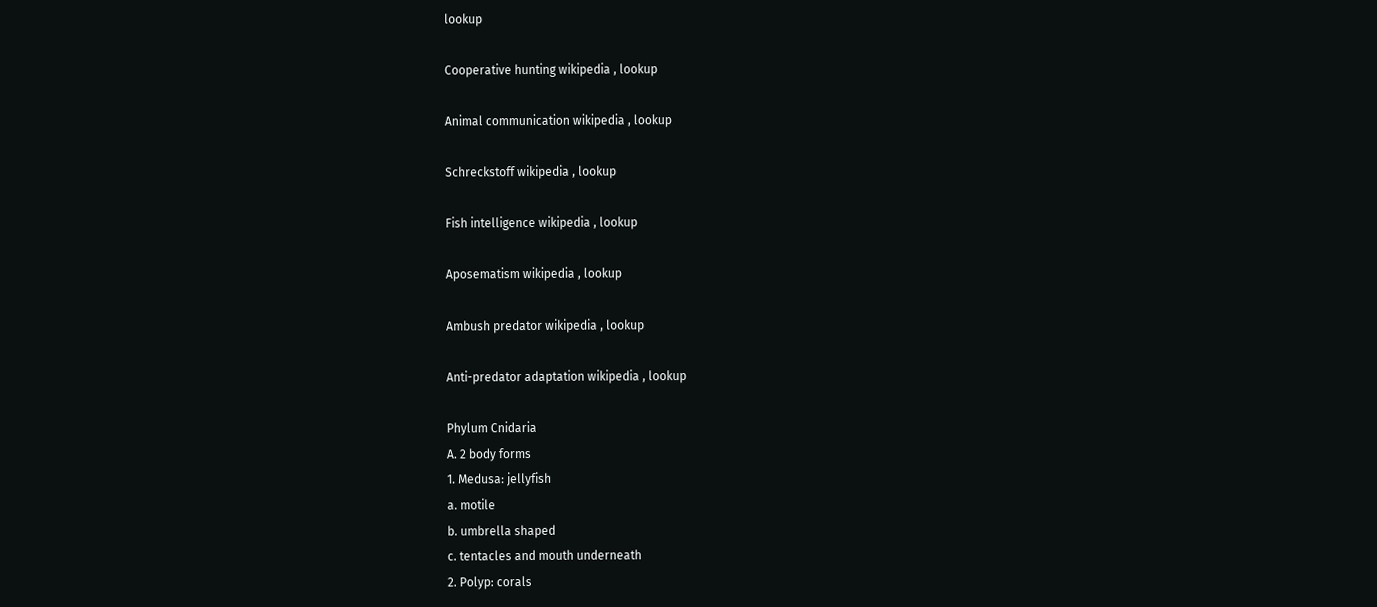lookup

Cooperative hunting wikipedia , lookup

Animal communication wikipedia , lookup

Schreckstoff wikipedia , lookup

Fish intelligence wikipedia , lookup

Aposematism wikipedia , lookup

Ambush predator wikipedia , lookup

Anti-predator adaptation wikipedia , lookup

Phylum Cnidaria
A. 2 body forms
1. Medusa: jellyfish
a. motile
b. umbrella shaped
c. tentacles and mouth underneath
2. Polyp: corals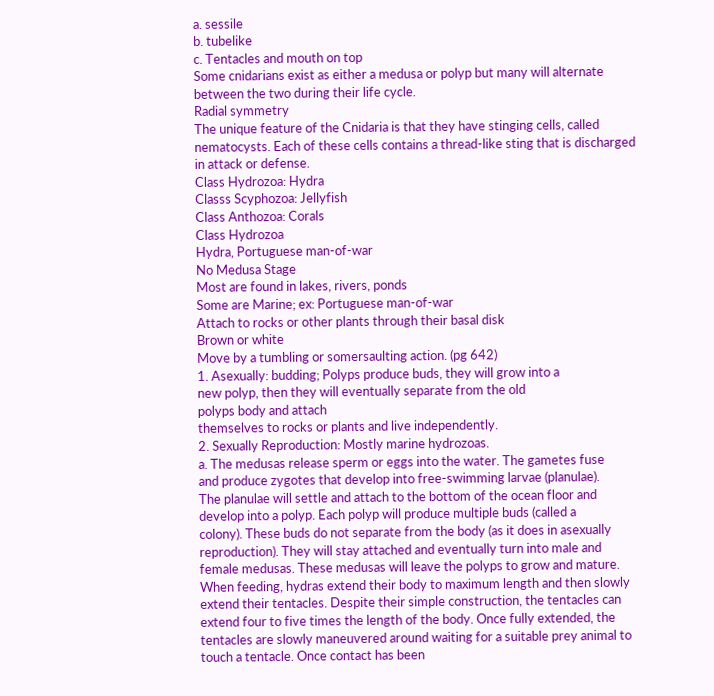a. sessile
b. tubelike
c. Tentacles and mouth on top
Some cnidarians exist as either a medusa or polyp but many will alternate
between the two during their life cycle.
Radial symmetry
The unique feature of the Cnidaria is that they have stinging cells, called
nematocysts. Each of these cells contains a thread-like sting that is discharged
in attack or defense.
Class Hydrozoa: Hydra
Classs Scyphozoa: Jellyfish
Class Anthozoa: Corals
Class Hydrozoa
Hydra, Portuguese man-of-war
No Medusa Stage
Most are found in lakes, rivers, ponds
Some are Marine; ex: Portuguese man-of-war
Attach to rocks or other plants through their basal disk
Brown or white
Move by a tumbling or somersaulting action. (pg 642)
1. Asexually: budding; Polyps produce buds, they will grow into a
new polyp, then they will eventually separate from the old
polyps body and attach
themselves to rocks or plants and live independently.
2. Sexually Reproduction: Mostly marine hydrozoas.
a. The medusas release sperm or eggs into the water. The gametes fuse
and produce zygotes that develop into free-swimming larvae (planulae).
The planulae will settle and attach to the bottom of the ocean floor and
develop into a polyp. Each polyp will produce multiple buds (called a
colony). These buds do not separate from the body (as it does in asexually
reproduction). They will stay attached and eventually turn into male and
female medusas. These medusas will leave the polyps to grow and mature.
When feeding, hydras extend their body to maximum length and then slowly
extend their tentacles. Despite their simple construction, the tentacles can
extend four to five times the length of the body. Once fully extended, the
tentacles are slowly maneuvered around waiting for a suitable prey animal to
touch a tentacle. Once contact has been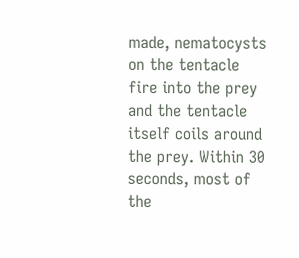made, nematocysts on the tentacle
fire into the prey and the tentacle itself coils around the prey. Within 30
seconds, most of the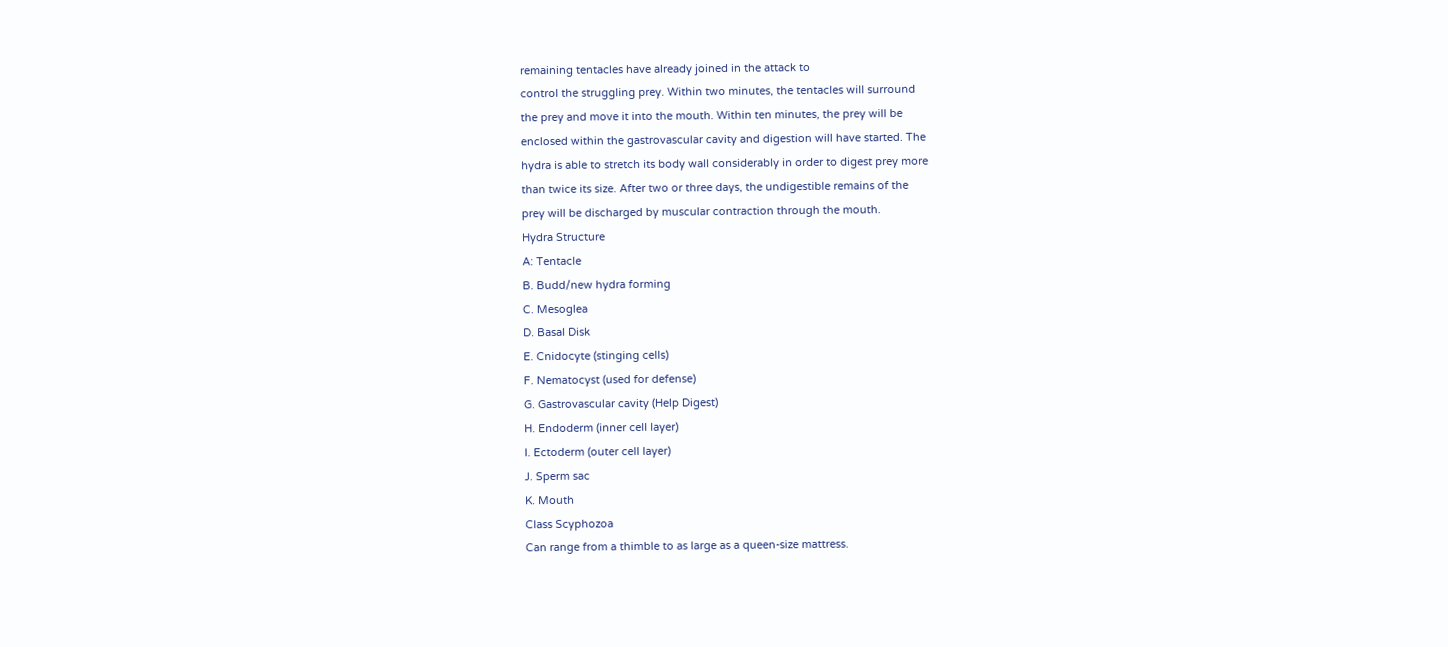remaining tentacles have already joined in the attack to
control the struggling prey. Within two minutes, the tentacles will surround
the prey and move it into the mouth. Within ten minutes, the prey will be
enclosed within the gastrovascular cavity and digestion will have started. The
hydra is able to stretch its body wall considerably in order to digest prey more
than twice its size. After two or three days, the undigestible remains of the
prey will be discharged by muscular contraction through the mouth.
Hydra Structure
A: Tentacle
B. Budd/new hydra forming
C. Mesoglea
D. Basal Disk
E. Cnidocyte (stinging cells)
F. Nematocyst (used for defense)
G. Gastrovascular cavity (Help Digest)
H. Endoderm (inner cell layer)
I. Ectoderm (outer cell layer)
J. Sperm sac
K. Mouth
Class Scyphozoa
Can range from a thimble to as large as a queen-size mattress.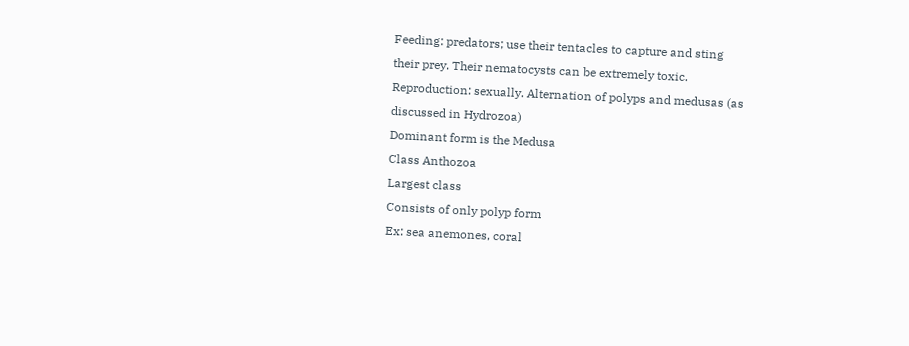Feeding: predators; use their tentacles to capture and sting
their prey. Their nematocysts can be extremely toxic.
Reproduction: sexually. Alternation of polyps and medusas (as
discussed in Hydrozoa)
Dominant form is the Medusa
Class Anthozoa
Largest class
Consists of only polyp form
Ex: sea anemones, coral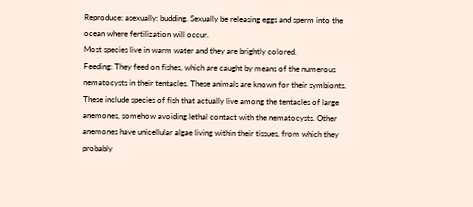Reproduce: asexually: budding. Sexually be releasing eggs and sperm into the
ocean where fertilization will occur.
Most species live in warm water and they are brightly colored.
Feeding: They feed on fishes, which are caught by means of the numerous
nematocysts in their tentacles. These animals are known for their symbionts.
These include species of fish that actually live among the tentacles of large
anemones, somehow avoiding lethal contact with the nematocysts. Other
anemones have unicellular algae living within their tissues, from which they
probably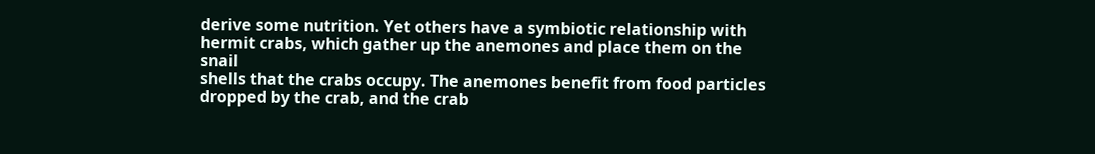derive some nutrition. Yet others have a symbiotic relationship with
hermit crabs, which gather up the anemones and place them on the snail
shells that the crabs occupy. The anemones benefit from food particles
dropped by the crab, and the crab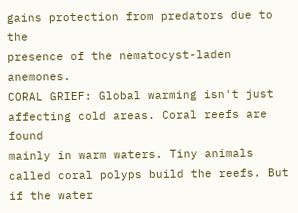gains protection from predators due to the
presence of the nematocyst-laden anemones.
CORAL GRIEF: Global warming isn't just affecting cold areas. Coral reefs are found
mainly in warm waters. Tiny animals called coral polyps build the reefs. But if the water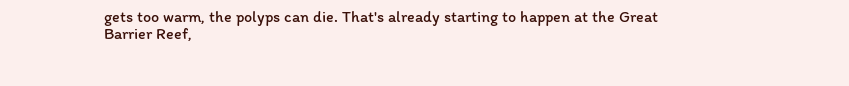gets too warm, the polyps can die. That's already starting to happen at the Great
Barrier Reef,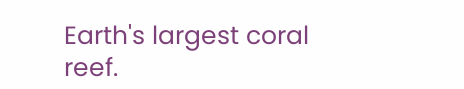Earth's largest coral reef.